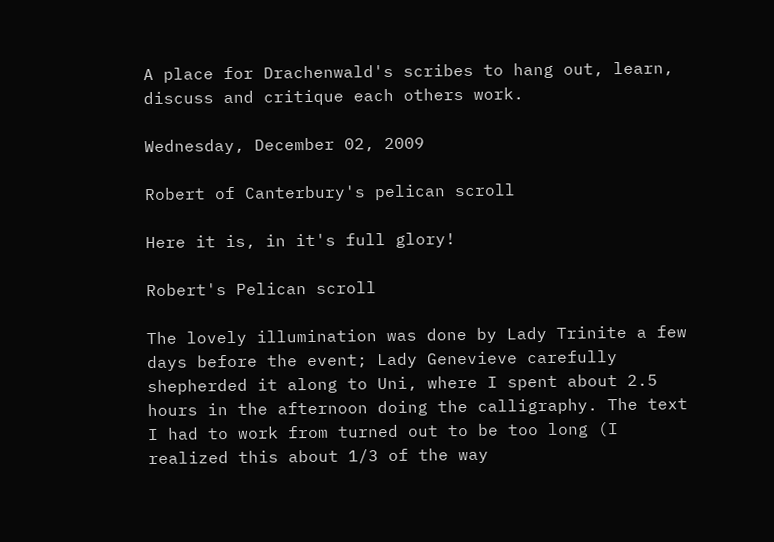A place for Drachenwald's scribes to hang out, learn, discuss and critique each others work.

Wednesday, December 02, 2009

Robert of Canterbury's pelican scroll

Here it is, in it's full glory!

Robert's Pelican scroll

The lovely illumination was done by Lady Trinite a few days before the event; Lady Genevieve carefully shepherded it along to Uni, where I spent about 2.5 hours in the afternoon doing the calligraphy. The text I had to work from turned out to be too long (I realized this about 1/3 of the way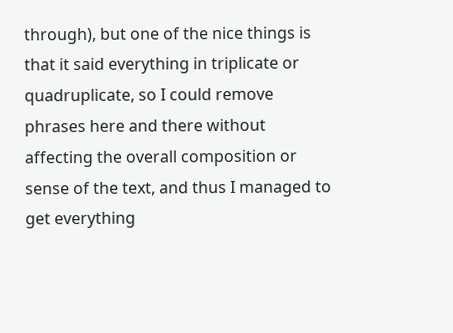through), but one of the nice things is that it said everything in triplicate or quadruplicate, so I could remove phrases here and there without affecting the overall composition or sense of the text, and thus I managed to get everything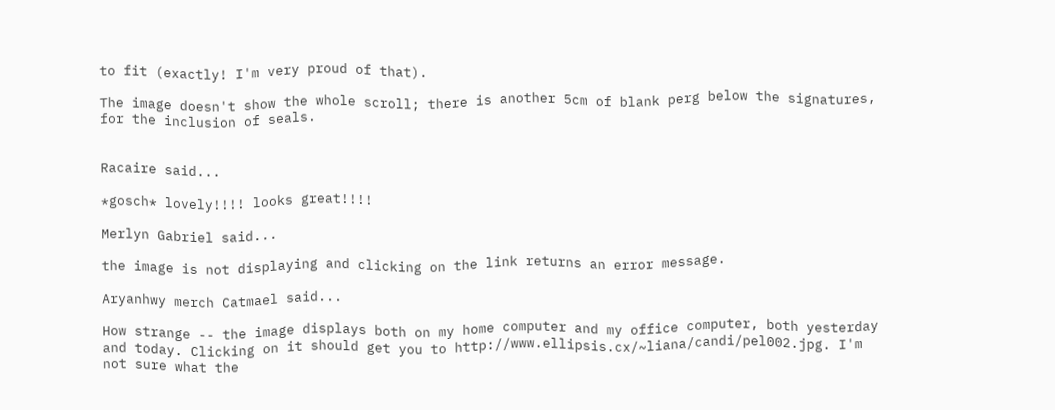to fit (exactly! I'm very proud of that).

The image doesn't show the whole scroll; there is another 5cm of blank perg below the signatures, for the inclusion of seals.


Racaire said...

*gosch* lovely!!!! looks great!!!!

Merlyn Gabriel said...

the image is not displaying and clicking on the link returns an error message.

Aryanhwy merch Catmael said...

How strange -- the image displays both on my home computer and my office computer, both yesterday and today. Clicking on it should get you to http://www.ellipsis.cx/~liana/candi/pel002.jpg. I'm not sure what the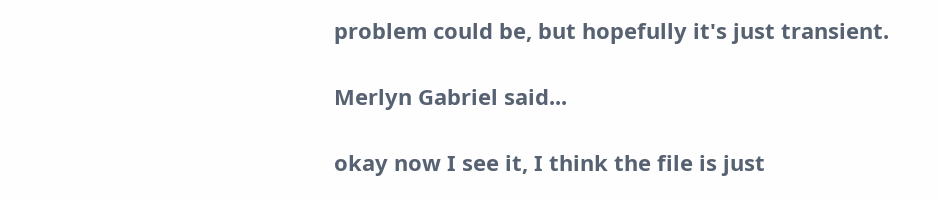problem could be, but hopefully it's just transient.

Merlyn Gabriel said...

okay now I see it, I think the file is just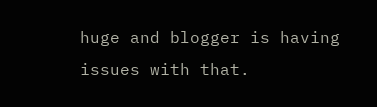huge and blogger is having issues with that.